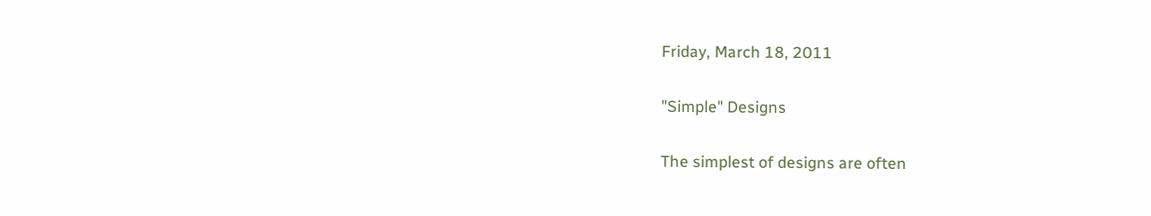Friday, March 18, 2011

"Simple" Designs

The simplest of designs are often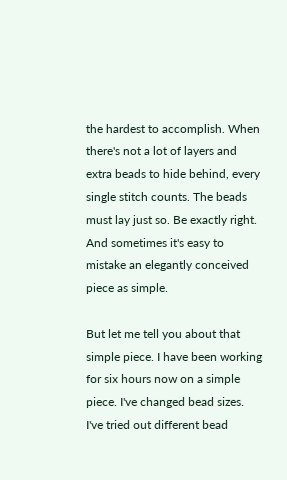the hardest to accomplish. When there's not a lot of layers and extra beads to hide behind, every single stitch counts. The beads must lay just so. Be exactly right. And sometimes it's easy to mistake an elegantly conceived piece as simple.

But let me tell you about that simple piece. I have been working for six hours now on a simple piece. I've changed bead sizes. I've tried out different bead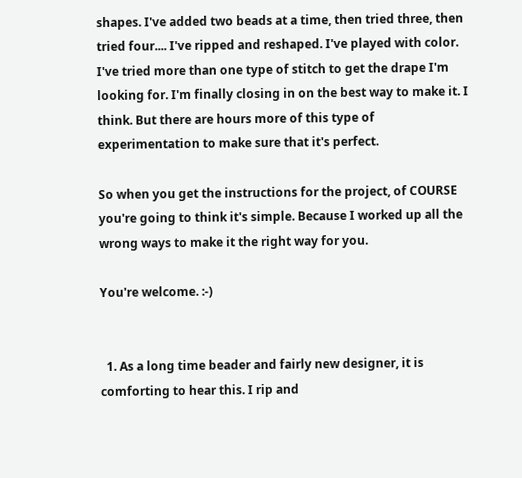shapes. I've added two beads at a time, then tried three, then tried four.... I've ripped and reshaped. I've played with color. I've tried more than one type of stitch to get the drape I'm looking for. I'm finally closing in on the best way to make it. I think. But there are hours more of this type of experimentation to make sure that it's perfect.

So when you get the instructions for the project, of COURSE you're going to think it's simple. Because I worked up all the wrong ways to make it the right way for you.

You're welcome. :-)


  1. As a long time beader and fairly new designer, it is comforting to hear this. I rip and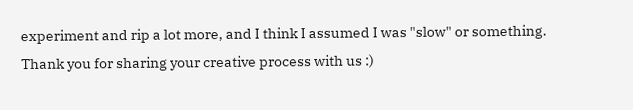experiment and rip a lot more, and I think I assumed I was "slow" or something. Thank you for sharing your creative process with us :)